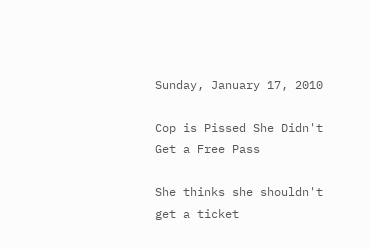Sunday, January 17, 2010

Cop is Pissed She Didn't Get a Free Pass

She thinks she shouldn't get a ticket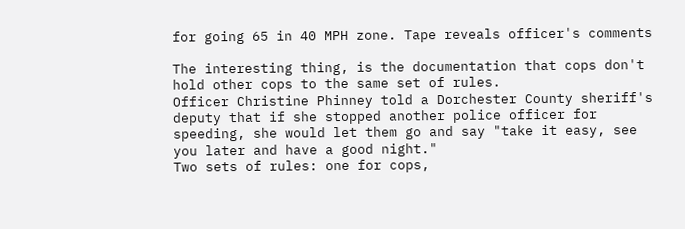for going 65 in 40 MPH zone. Tape reveals officer's comments

The interesting thing, is the documentation that cops don't hold other cops to the same set of rules.
Officer Christine Phinney told a Dorchester County sheriff's deputy that if she stopped another police officer for speeding, she would let them go and say "take it easy, see you later and have a good night."
Two sets of rules: one for cops,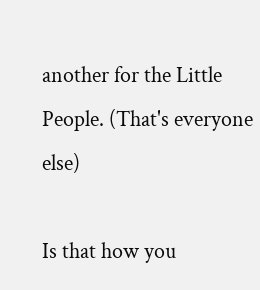another for the Little People. (That's everyone else)

Is that how you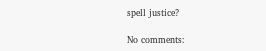spell justice?

No comments: